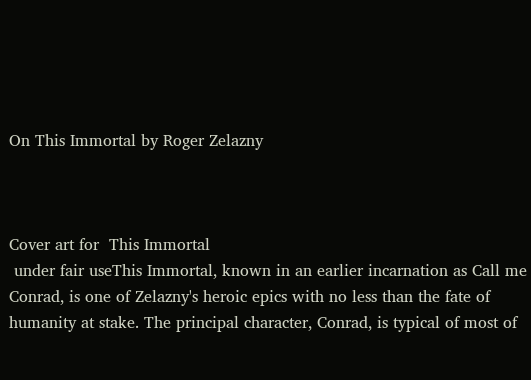On This Immortal by Roger Zelazny



Cover art for  This Immortal
 under fair useThis Immortal, known in an earlier incarnation as Call me Conrad, is one of Zelazny's heroic epics with no less than the fate of humanity at stake. The principal character, Conrad, is typical of most of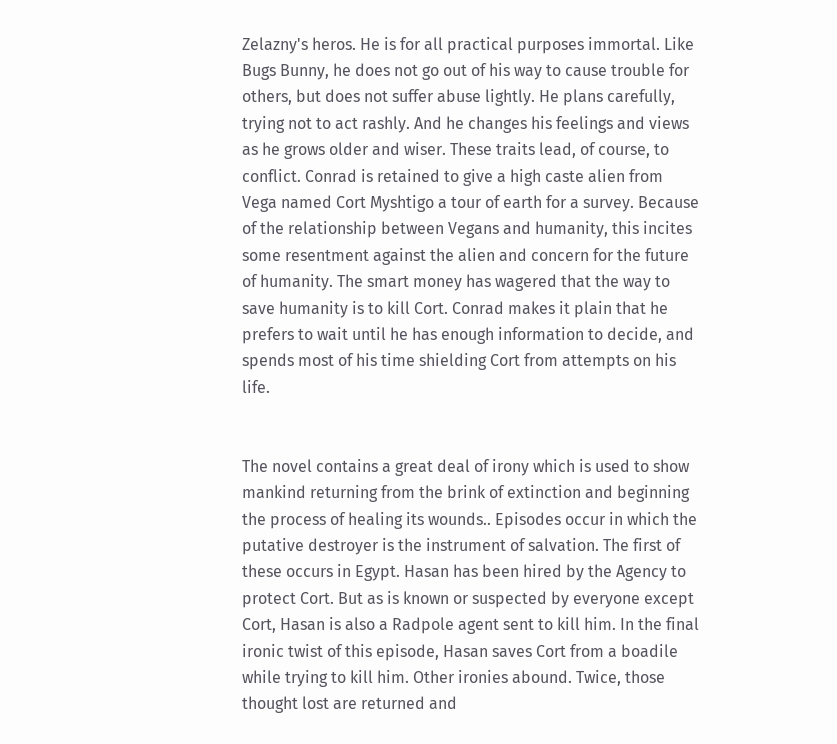Zelazny's heros. He is for all practical purposes immortal. Like Bugs Bunny, he does not go out of his way to cause trouble for others, but does not suffer abuse lightly. He plans carefully, trying not to act rashly. And he changes his feelings and views as he grows older and wiser. These traits lead, of course, to conflict. Conrad is retained to give a high caste alien from Vega named Cort Myshtigo a tour of earth for a survey. Because of the relationship between Vegans and humanity, this incites some resentment against the alien and concern for the future of humanity. The smart money has wagered that the way to save humanity is to kill Cort. Conrad makes it plain that he prefers to wait until he has enough information to decide, and spends most of his time shielding Cort from attempts on his life.


The novel contains a great deal of irony which is used to show mankind returning from the brink of extinction and beginning the process of healing its wounds.. Episodes occur in which the putative destroyer is the instrument of salvation. The first of these occurs in Egypt. Hasan has been hired by the Agency to protect Cort. But as is known or suspected by everyone except Cort, Hasan is also a Radpole agent sent to kill him. In the final ironic twist of this episode, Hasan saves Cort from a boadile while trying to kill him. Other ironies abound. Twice, those thought lost are returned and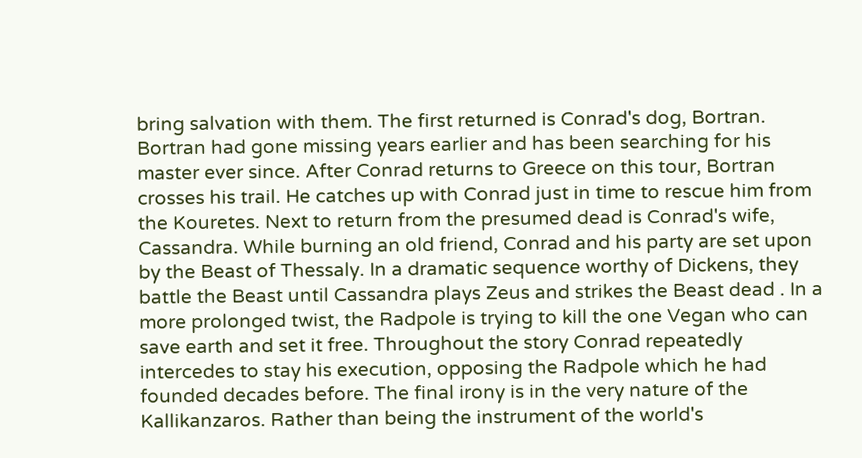bring salvation with them. The first returned is Conrad's dog, Bortran. Bortran had gone missing years earlier and has been searching for his master ever since. After Conrad returns to Greece on this tour, Bortran crosses his trail. He catches up with Conrad just in time to rescue him from the Kouretes. Next to return from the presumed dead is Conrad's wife, Cassandra. While burning an old friend, Conrad and his party are set upon by the Beast of Thessaly. In a dramatic sequence worthy of Dickens, they battle the Beast until Cassandra plays Zeus and strikes the Beast dead . In a more prolonged twist, the Radpole is trying to kill the one Vegan who can save earth and set it free. Throughout the story Conrad repeatedly intercedes to stay his execution, opposing the Radpole which he had founded decades before. The final irony is in the very nature of the Kallikanzaros. Rather than being the instrument of the world's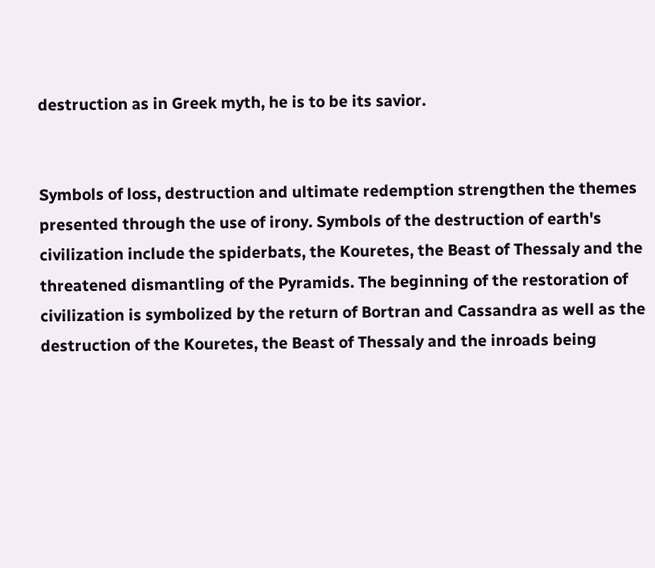destruction as in Greek myth, he is to be its savior.


Symbols of loss, destruction and ultimate redemption strengthen the themes presented through the use of irony. Symbols of the destruction of earth's civilization include the spiderbats, the Kouretes, the Beast of Thessaly and the threatened dismantling of the Pyramids. The beginning of the restoration of civilization is symbolized by the return of Bortran and Cassandra as well as the destruction of the Kouretes, the Beast of Thessaly and the inroads being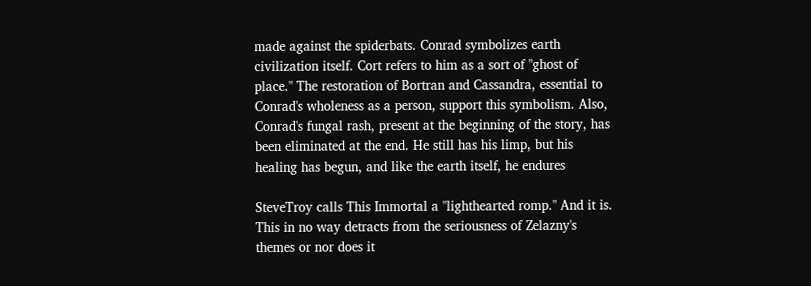made against the spiderbats. Conrad symbolizes earth civilization itself. Cort refers to him as a sort of "ghost of place." The restoration of Bortran and Cassandra, essential to Conrad's wholeness as a person, support this symbolism. Also, Conrad's fungal rash, present at the beginning of the story, has been eliminated at the end. He still has his limp, but his healing has begun, and like the earth itself, he endures

SteveTroy calls This Immortal a "lighthearted romp." And it is. This in no way detracts from the seriousness of Zelazny's themes or nor does it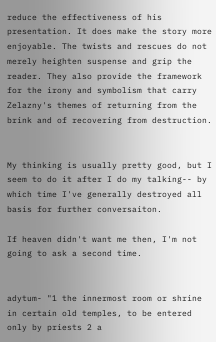reduce the effectiveness of his presentation. It does make the story more enjoyable. The twists and rescues do not merely heighten suspense and grip the reader. They also provide the framework for the irony and symbolism that carry Zelazny's themes of returning from the brink and of recovering from destruction.


My thinking is usually pretty good, but I seem to do it after I do my talking-- by which time I've generally destroyed all basis for further conversaiton.

If heaven didn't want me then, I'm not going to ask a second time.


adytum- "1 the innermost room or shrine in certain old temples, to be entered only by priests 2 a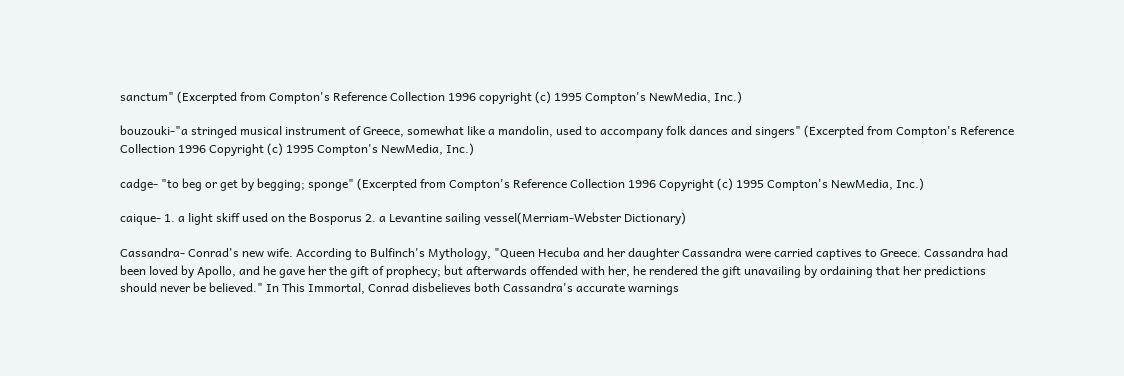sanctum" (Excerpted from Compton's Reference Collection 1996 copyright (c) 1995 Compton's NewMedia, Inc.)

bouzouki-"a stringed musical instrument of Greece, somewhat like a mandolin, used to accompany folk dances and singers" (Excerpted from Compton's Reference Collection 1996 Copyright (c) 1995 Compton's NewMedia, Inc.)

cadge- "to beg or get by begging; sponge" (Excerpted from Compton's Reference Collection 1996 Copyright (c) 1995 Compton's NewMedia, Inc.)

caique- 1. a light skiff used on the Bosporus 2. a Levantine sailing vessel(Merriam-Webster Dictionary)

Cassandra- Conrad's new wife. According to Bulfinch's Mythology, "Queen Hecuba and her daughter Cassandra were carried captives to Greece. Cassandra had been loved by Apollo, and he gave her the gift of prophecy; but afterwards offended with her, he rendered the gift unavailing by ordaining that her predictions should never be believed." In This Immortal, Conrad disbelieves both Cassandra's accurate warnings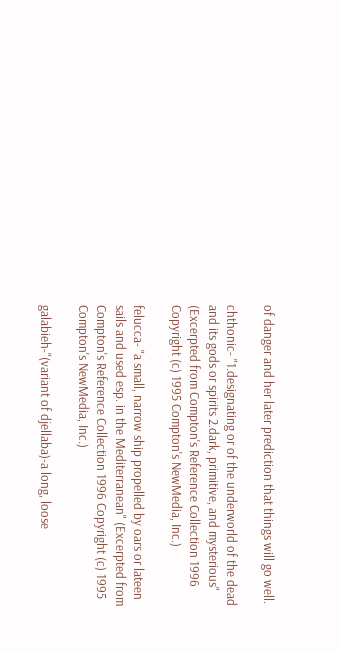of danger and her later prediction that things will go well.

chthonic- "1.designating or of the underworld of the dead and its gods or spirits 2.dark, primitive, and mysterious" (Excerpted from Compton's Reference Collection 1996 Copyright (c) 1995 Compton's NewMedia, Inc.)

felucca- "a small, narrow ship propelled by oars or lateen sails and used esp. in the Mediterranean" (Excerpted from Compton's Reference Collection 1996 Copyright (c) 1995 Compton's NewMedia, Inc.)

galabieh-"(variant of djellaba)-a long, loose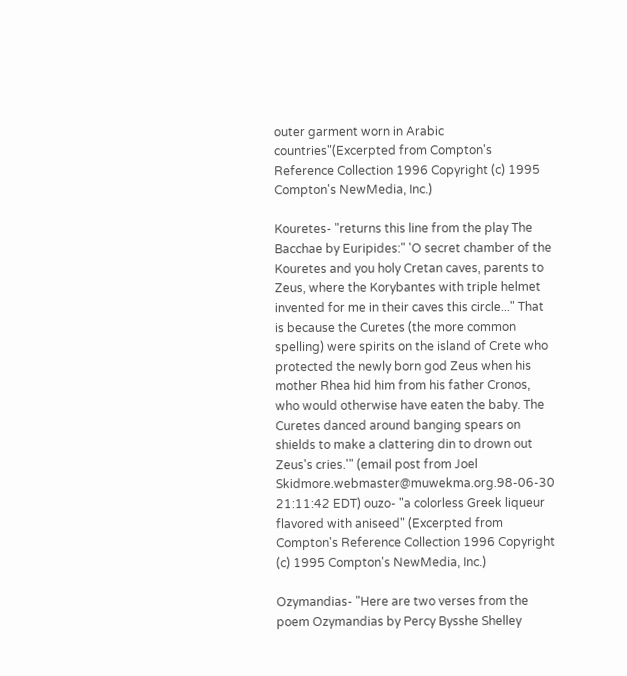outer garment worn in Arabic countries"(Excerpted from Compton's Reference Collection 1996 Copyright (c) 1995 Compton's NewMedia, Inc.)

Kouretes- "returns this line from the play The Bacchae by Euripides:" 'O secret chamber of the Kouretes and you holy Cretan caves, parents to Zeus, where the Korybantes with triple helmet invented for me in their caves this circle..." That is because the Curetes (the more common spelling) were spirits on the island of Crete who protected the newly born god Zeus when his mother Rhea hid him from his father Cronos, who would otherwise have eaten the baby. The Curetes danced around banging spears on shields to make a clattering din to drown out Zeus's cries.'" (email post from Joel Skidmore.webmaster@muwekma.org.98-06-30 21:11:42 EDT) ouzo- "a colorless Greek liqueur flavored with aniseed" (Excerpted from Compton's Reference Collection 1996 Copyright (c) 1995 Compton's NewMedia, Inc.)

Ozymandias- "Here are two verses from the poem Ozymandias by Percy Bysshe Shelley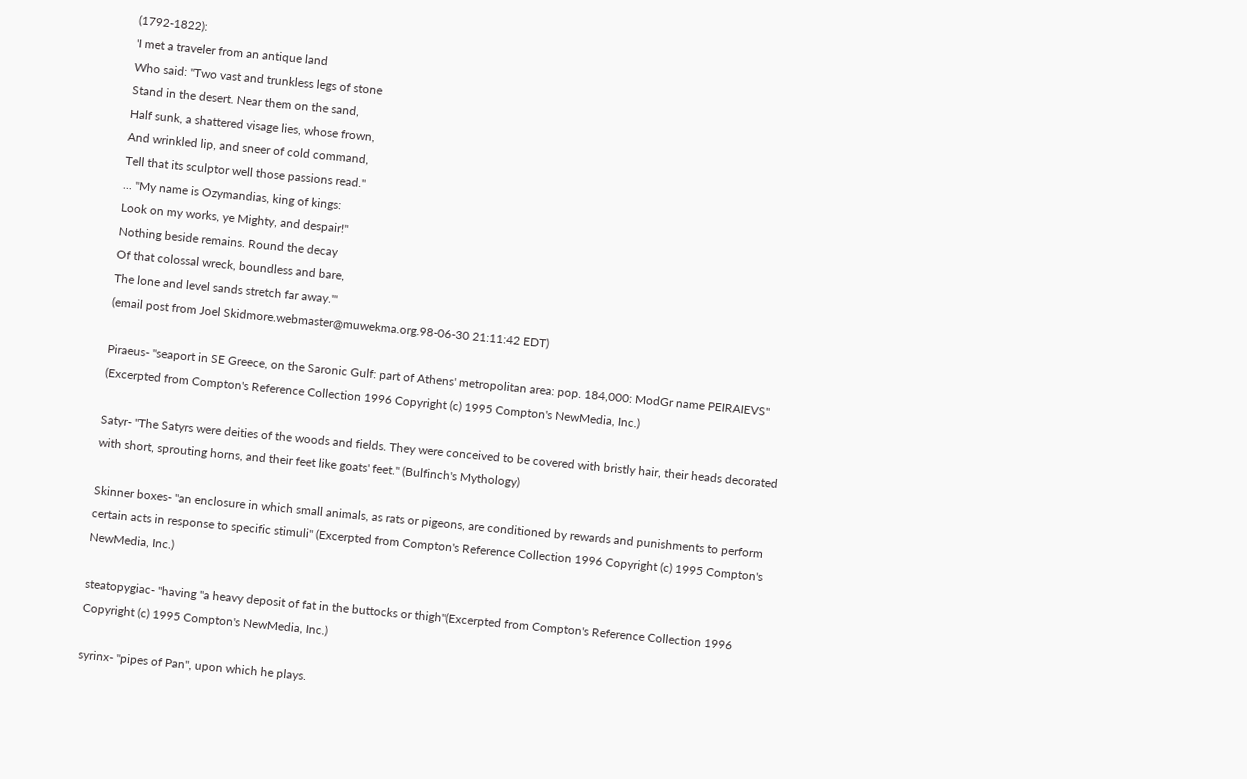(1792-1822):
'I met a traveler from an antique land
Who said: "Two vast and trunkless legs of stone
Stand in the desert. Near them on the sand,
Half sunk, a shattered visage lies, whose frown,
And wrinkled lip, and sneer of cold command,
Tell that its sculptor well those passions read."
... "My name is Ozymandias, king of kings:
Look on my works, ye Mighty, and despair!"
Nothing beside remains. Round the decay
Of that colossal wreck, boundless and bare,
The lone and level sands stretch far away.'"
(email post from Joel Skidmore.webmaster@muwekma.org.98-06-30 21:11:42 EDT)

Piraeus- "seaport in SE Greece, on the Saronic Gulf: part of Athens' metropolitan area: pop. 184,000: ModGr name PEIRAIEVS" (Excerpted from Compton's Reference Collection 1996 Copyright (c) 1995 Compton's NewMedia, Inc.)

Satyr- "The Satyrs were deities of the woods and fields. They were conceived to be covered with bristly hair, their heads decorated with short, sprouting horns, and their feet like goats' feet." (Bulfinch's Mythology)

Skinner boxes- "an enclosure in which small animals, as rats or pigeons, are conditioned by rewards and punishments to perform certain acts in response to specific stimuli" (Excerpted from Compton's Reference Collection 1996 Copyright (c) 1995 Compton's NewMedia, Inc.)

steatopygiac- "having "a heavy deposit of fat in the buttocks or thigh"(Excerpted from Compton's Reference Collection 1996 Copyright (c) 1995 Compton's NewMedia, Inc.)

syrinx- "pipes of Pan", upon which he plays.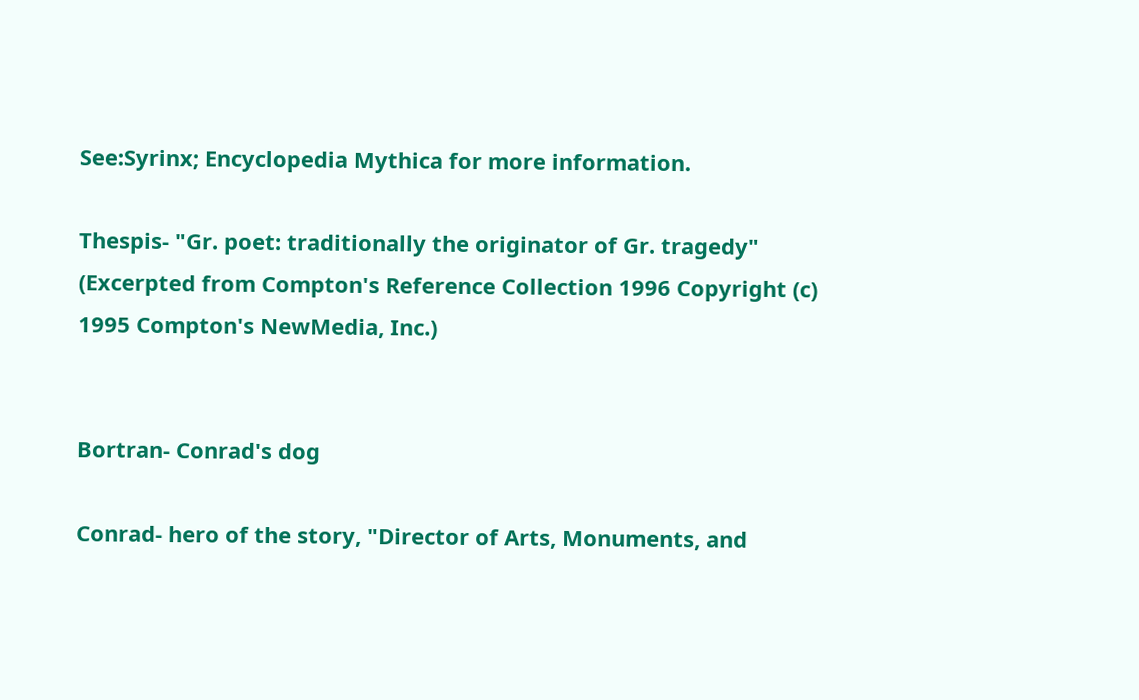See:Syrinx; Encyclopedia Mythica for more information.

Thespis- "Gr. poet: traditionally the originator of Gr. tragedy" (Excerpted from Compton's Reference Collection 1996 Copyright (c) 1995 Compton's NewMedia, Inc.)


Bortran- Conrad's dog

Conrad- hero of the story, "Director of Arts, Monuments, and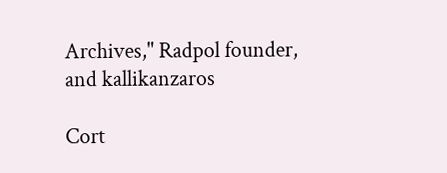Archives," Radpol founder, and kallikanzaros

Cort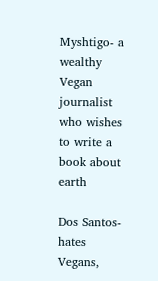Myshtigo- a wealthy Vegan journalist who wishes to write a book about earth

Dos Santos- hates Vegans,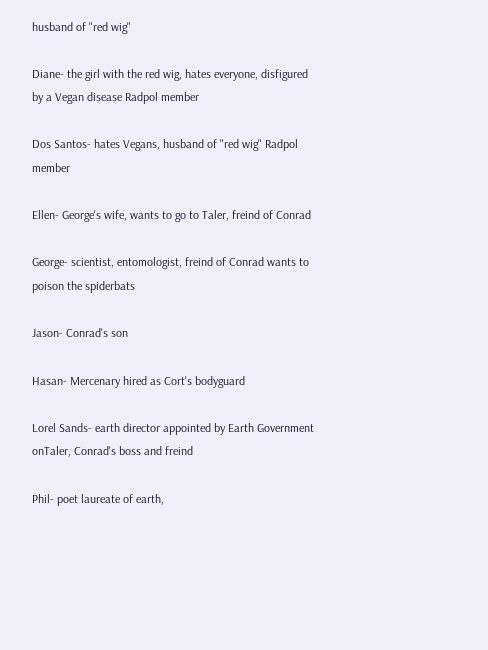husband of "red wig"

Diane- the girl with the red wig, hates everyone, disfigured by a Vegan disease Radpol member

Dos Santos- hates Vegans, husband of "red wig" Radpol member

Ellen- George's wife, wants to go to Taler, freind of Conrad

George- scientist, entomologist, freind of Conrad wants to poison the spiderbats

Jason- Conrad's son

Hasan- Mercenary hired as Cort's bodyguard

Lorel Sands- earth director appointed by Earth Government onTaler, Conrad's boss and freind

Phil- poet laureate of earth,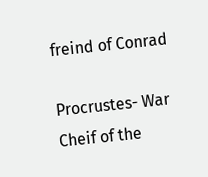freind of Conrad

Procrustes- War Cheif of the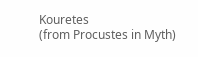Kouretes
(from Procustes in Myth)